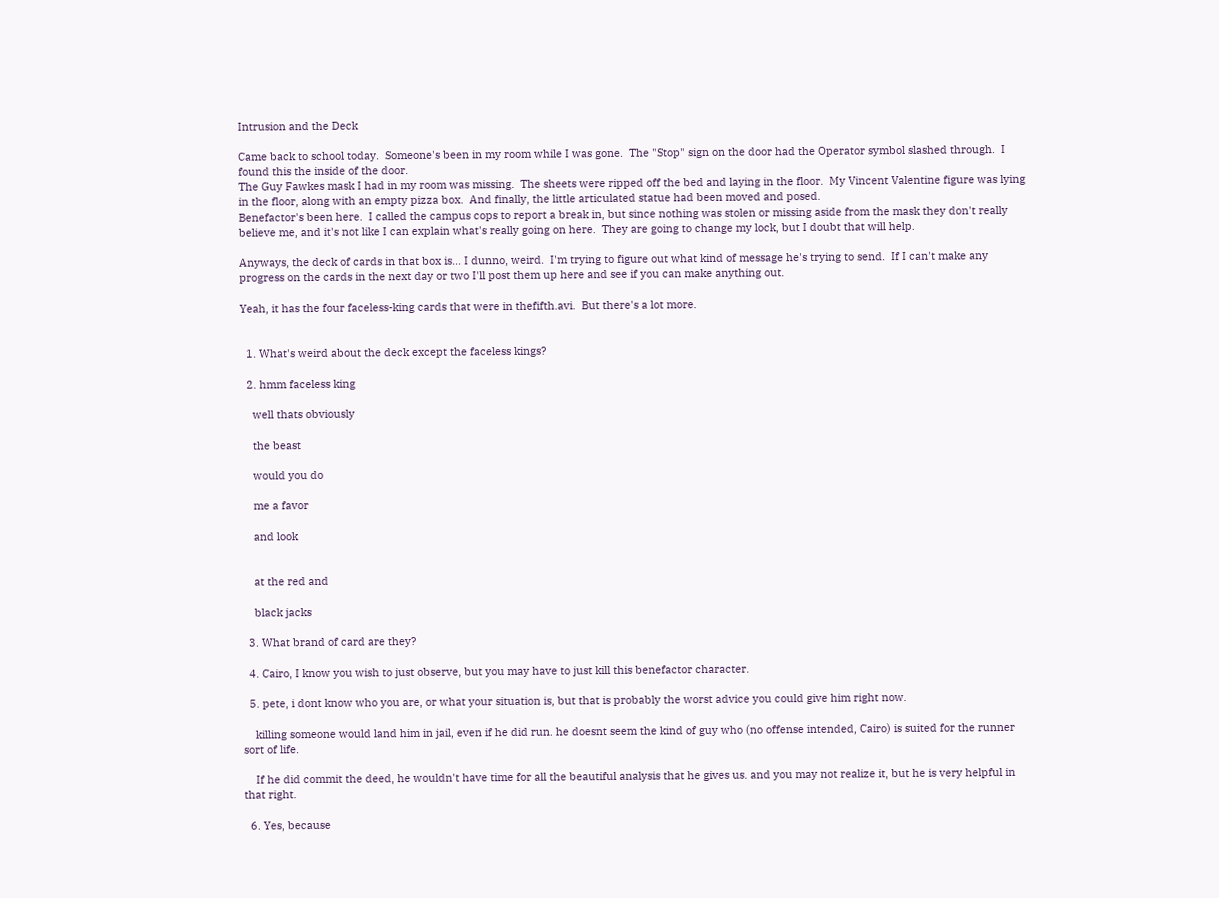Intrusion and the Deck

Came back to school today.  Someone's been in my room while I was gone.  The "Stop" sign on the door had the Operator symbol slashed through.  I found this the inside of the door.
The Guy Fawkes mask I had in my room was missing.  The sheets were ripped off the bed and laying in the floor.  My Vincent Valentine figure was lying in the floor, along with an empty pizza box.  And finally, the little articulated statue had been moved and posed.
Benefactor's been here.  I called the campus cops to report a break in, but since nothing was stolen or missing aside from the mask they don't really believe me, and it's not like I can explain what's really going on here.  They are going to change my lock, but I doubt that will help.

Anyways, the deck of cards in that box is... I dunno, weird.  I'm trying to figure out what kind of message he's trying to send.  If I can't make any progress on the cards in the next day or two I'll post them up here and see if you can make anything out.

Yeah, it has the four faceless-king cards that were in thefifth.avi.  But there's a lot more.


  1. What's weird about the deck except the faceless kings?

  2. hmm faceless king

    well thats obviously

    the beast

    would you do

    me a favor

    and look


    at the red and

    black jacks

  3. What brand of card are they?

  4. Cairo, I know you wish to just observe, but you may have to just kill this benefactor character.

  5. pete, i dont know who you are, or what your situation is, but that is probably the worst advice you could give him right now.

    killing someone would land him in jail, even if he did run. he doesnt seem the kind of guy who (no offense intended, Cairo) is suited for the runner sort of life.

    If he did commit the deed, he wouldn't have time for all the beautiful analysis that he gives us. and you may not realize it, but he is very helpful in that right.

  6. Yes, because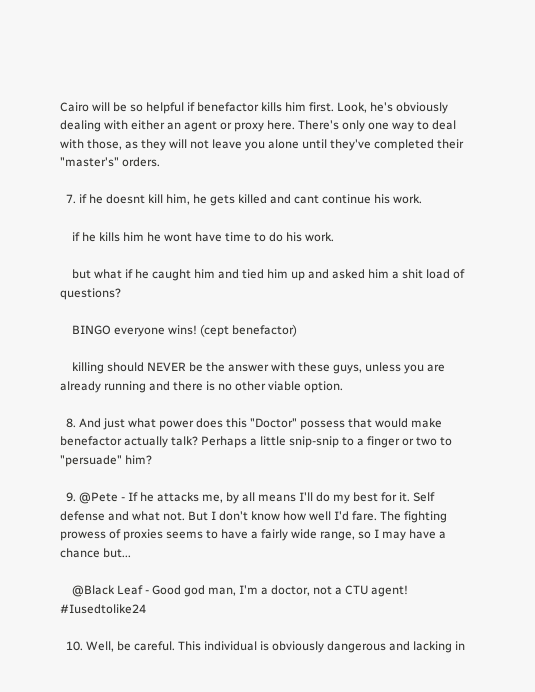Cairo will be so helpful if benefactor kills him first. Look, he's obviously dealing with either an agent or proxy here. There's only one way to deal with those, as they will not leave you alone until they've completed their "master's" orders.

  7. if he doesnt kill him, he gets killed and cant continue his work.

    if he kills him he wont have time to do his work.

    but what if he caught him and tied him up and asked him a shit load of questions?

    BINGO everyone wins! (cept benefactor)

    killing should NEVER be the answer with these guys, unless you are already running and there is no other viable option.

  8. And just what power does this "Doctor" possess that would make benefactor actually talk? Perhaps a little snip-snip to a finger or two to "persuade" him?

  9. @Pete - If he attacks me, by all means I'll do my best for it. Self defense and what not. But I don't know how well I'd fare. The fighting prowess of proxies seems to have a fairly wide range, so I may have a chance but...

    @Black Leaf - Good god man, I'm a doctor, not a CTU agent! #Iusedtolike24

  10. Well, be careful. This individual is obviously dangerous and lacking in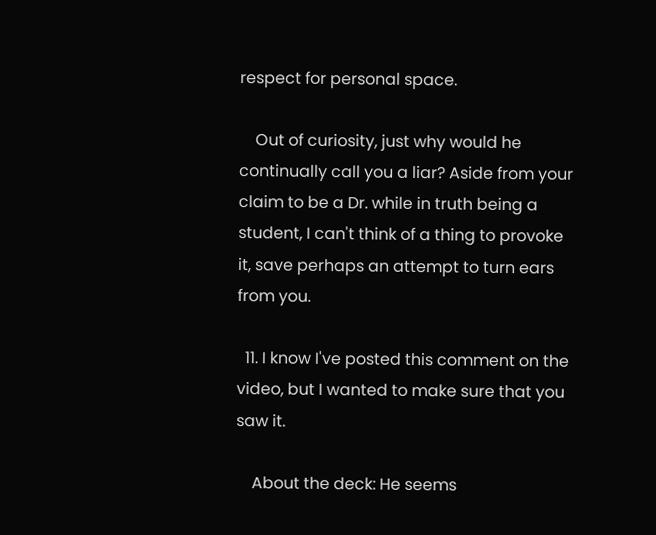respect for personal space.

    Out of curiosity, just why would he continually call you a liar? Aside from your claim to be a Dr. while in truth being a student, I can't think of a thing to provoke it, save perhaps an attempt to turn ears from you.

  11. I know I've posted this comment on the video, but I wanted to make sure that you saw it.

    About the deck: He seems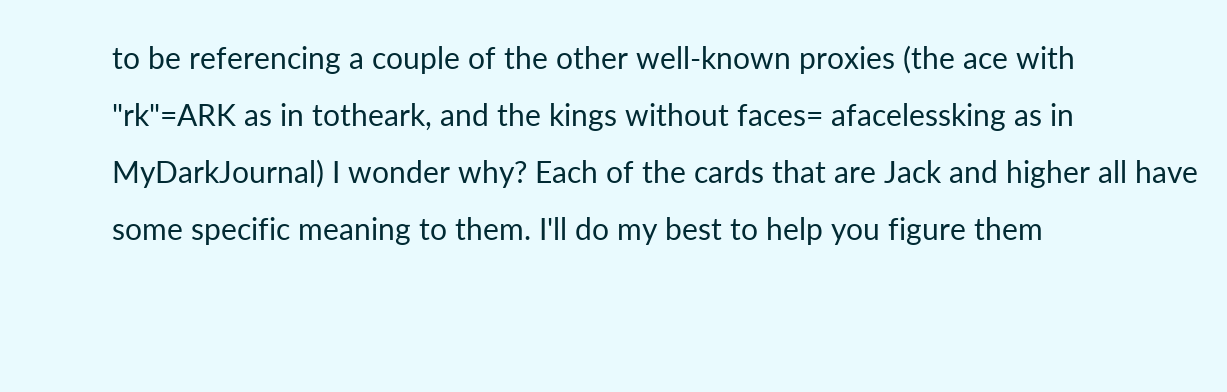to be referencing a couple of the other well-known proxies (the ace with "rk"=ARK as in totheark, and the kings without faces= afacelessking as in MyDarkJournal) I wonder why? Each of the cards that are Jack and higher all have some specific meaning to them. I'll do my best to help you figure them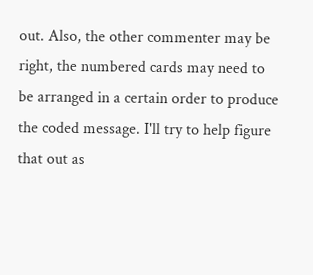out. Also, the other commenter may be right, the numbered cards may need to be arranged in a certain order to produce the coded message. I'll try to help figure that out as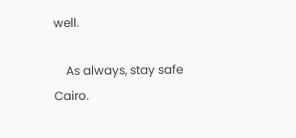well.

    As always, stay safe Cairo.